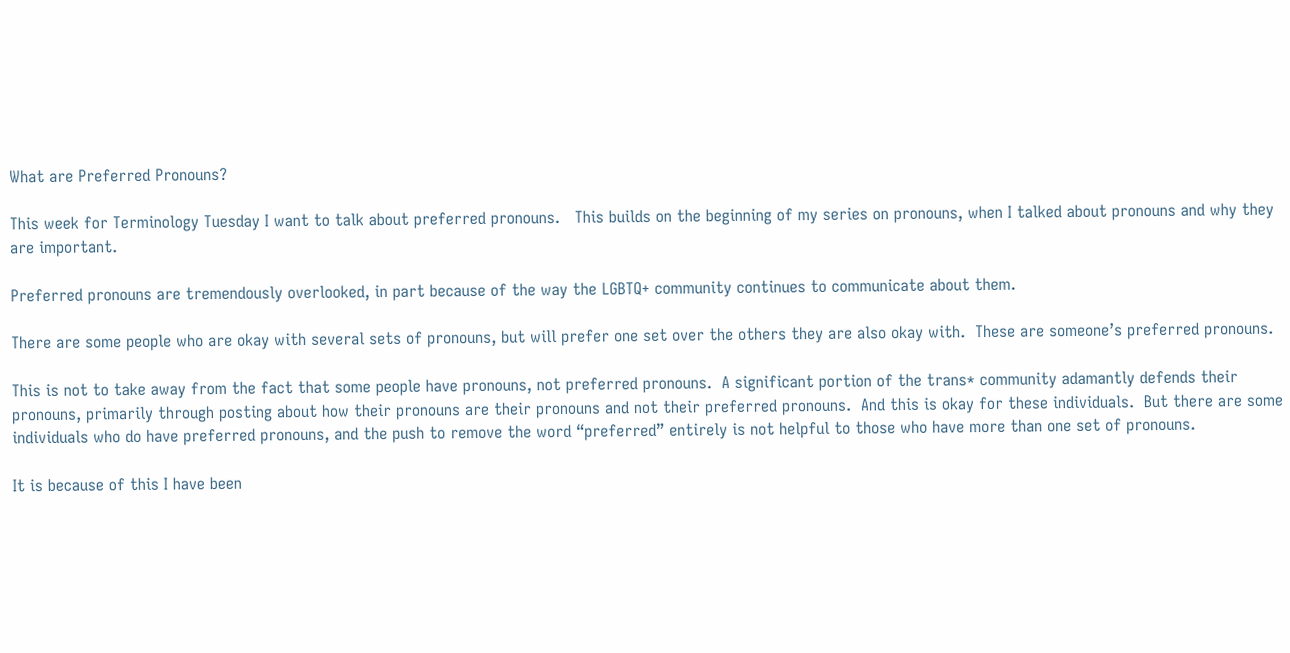What are Preferred Pronouns?

This week for Terminology Tuesday I want to talk about preferred pronouns.   This builds on the beginning of my series on pronouns, when I talked about pronouns and why they are important.

Preferred pronouns are tremendously overlooked, in part because of the way the LGBTQ+ community continues to communicate about them.

There are some people who are okay with several sets of pronouns, but will prefer one set over the others they are also okay with.  These are someone’s preferred pronouns.

This is not to take away from the fact that some people have pronouns, not preferred pronouns.  A significant portion of the trans* community adamantly defends their pronouns, primarily through posting about how their pronouns are their pronouns and not their preferred pronouns.  And this is okay for these individuals.  But there are some individuals who do have preferred pronouns, and the push to remove the word “preferred” entirely is not helpful to those who have more than one set of pronouns.

It is because of this I have been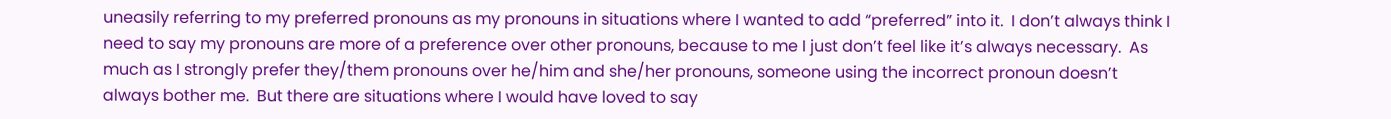uneasily referring to my preferred pronouns as my pronouns in situations where I wanted to add “preferred” into it.  I don’t always think I need to say my pronouns are more of a preference over other pronouns, because to me I just don’t feel like it’s always necessary.  As much as I strongly prefer they/them pronouns over he/him and she/her pronouns, someone using the incorrect pronoun doesn’t always bother me.  But there are situations where I would have loved to say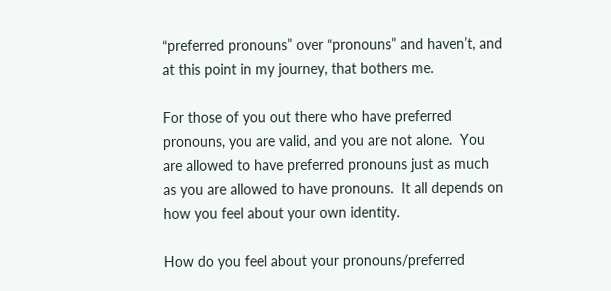“preferred pronouns” over “pronouns” and haven’t, and at this point in my journey, that bothers me.

For those of you out there who have preferred pronouns, you are valid, and you are not alone.  You are allowed to have preferred pronouns just as much as you are allowed to have pronouns.  It all depends on how you feel about your own identity.

How do you feel about your pronouns/preferred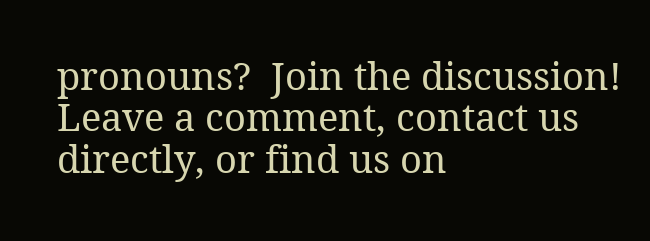pronouns?  Join the discussion!  Leave a comment, contact us directly, or find us on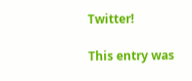Twitter!

This entry was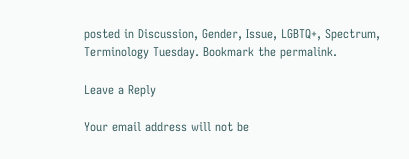posted in Discussion, Gender, Issue, LGBTQ+, Spectrum, Terminology Tuesday. Bookmark the permalink.

Leave a Reply

Your email address will not be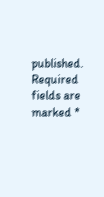published. Required fields are marked *